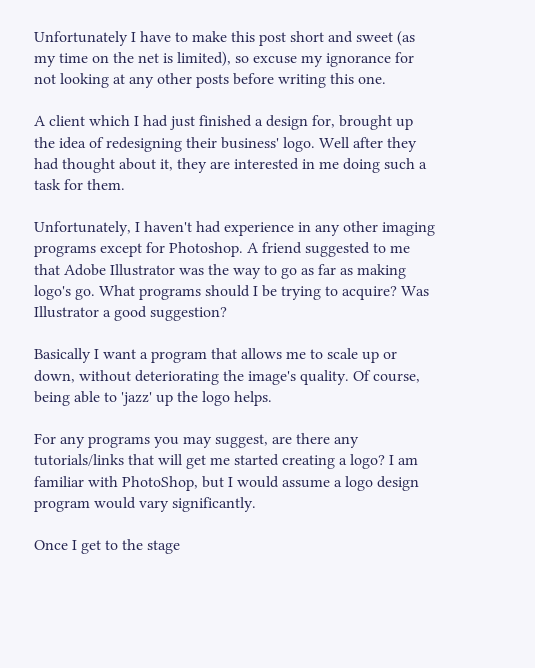Unfortunately I have to make this post short and sweet (as my time on the net is limited), so excuse my ignorance for not looking at any other posts before writing this one.

A client which I had just finished a design for, brought up the idea of redesigning their business' logo. Well after they had thought about it, they are interested in me doing such a task for them.

Unfortunately, I haven't had experience in any other imaging programs except for Photoshop. A friend suggested to me that Adobe Illustrator was the way to go as far as making logo's go. What programs should I be trying to acquire? Was Illustrator a good suggestion?

Basically I want a program that allows me to scale up or down, without deteriorating the image's quality. Of course, being able to 'jazz' up the logo helps.

For any programs you may suggest, are there any tutorials/links that will get me started creating a logo? I am familiar with PhotoShop, but I would assume a logo design program would vary significantly.

Once I get to the stage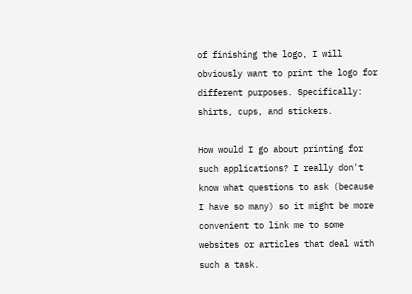of finishing the logo, I will obviously want to print the logo for different purposes. Specifically: shirts, cups, and stickers.

How would I go about printing for such applications? I really don't know what questions to ask (because I have so many) so it might be more convenient to link me to some websites or articles that deal with such a task.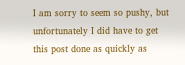I am sorry to seem so pushy, but unfortunately I did have to get this post done as quickly as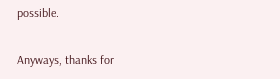possible.

Anyways, thanks for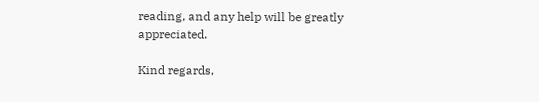reading, and any help will be greatly appreciated.

Kind regards,